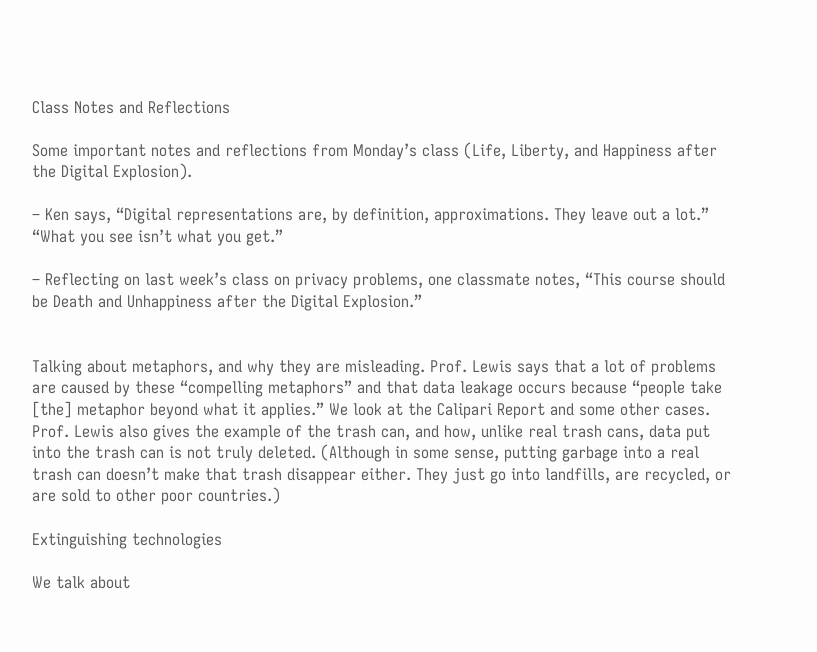Class Notes and Reflections

Some important notes and reflections from Monday’s class (Life, Liberty, and Happiness after the Digital Explosion).

– Ken says, “Digital representations are, by definition, approximations. They leave out a lot.” “What you see isn’t what you get.”

– Reflecting on last week’s class on privacy problems, one classmate notes, “This course should be Death and Unhappiness after the Digital Explosion.”


Talking about metaphors, and why they are misleading. Prof. Lewis says that a lot of problems are caused by these “compelling metaphors” and that data leakage occurs because “people take [the] metaphor beyond what it applies.” We look at the Calipari Report and some other cases. Prof. Lewis also gives the example of the trash can, and how, unlike real trash cans, data put into the trash can is not truly deleted. (Although in some sense, putting garbage into a real trash can doesn’t make that trash disappear either. They just go into landfills, are recycled, or are sold to other poor countries.)

Extinguishing technologies

We talk about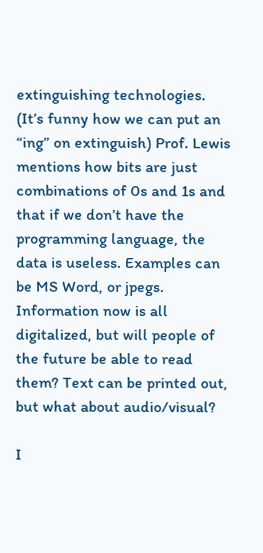extinguishing technologies. (It’s funny how we can put an “ing” on extinguish) Prof. Lewis mentions how bits are just combinations of 0s and 1s and that if we don’t have the programming language, the data is useless. Examples can be MS Word, or jpegs. Information now is all digitalized, but will people of the future be able to read them? Text can be printed out, but what about audio/visual?

I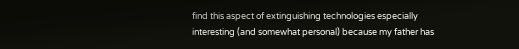find this aspect of extinguishing technologies especially interesting (and somewhat personal) because my father has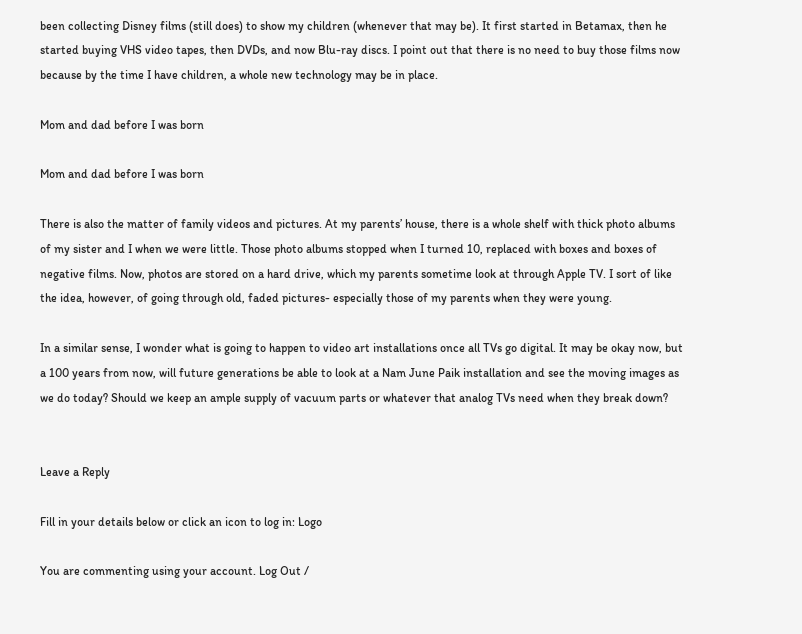been collecting Disney films (still does) to show my children (whenever that may be). It first started in Betamax, then he started buying VHS video tapes, then DVDs, and now Blu-ray discs. I point out that there is no need to buy those films now because by the time I have children, a whole new technology may be in place.

Mom and dad before I was born

Mom and dad before I was born

There is also the matter of family videos and pictures. At my parents’ house, there is a whole shelf with thick photo albums of my sister and I when we were little. Those photo albums stopped when I turned 10, replaced with boxes and boxes of negative films. Now, photos are stored on a hard drive, which my parents sometime look at through Apple TV. I sort of like the idea, however, of going through old, faded pictures- especially those of my parents when they were young.

In a similar sense, I wonder what is going to happen to video art installations once all TVs go digital. It may be okay now, but a 100 years from now, will future generations be able to look at a Nam June Paik installation and see the moving images as we do today? Should we keep an ample supply of vacuum parts or whatever that analog TVs need when they break down?


Leave a Reply

Fill in your details below or click an icon to log in: Logo

You are commenting using your account. Log Out /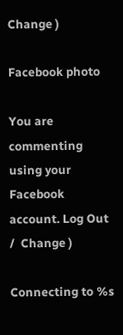Change )

Facebook photo

You are commenting using your Facebook account. Log Out /  Change )

Connecting to %s